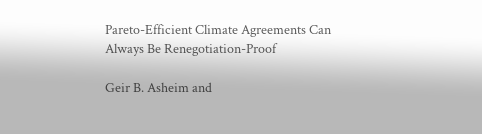Pareto-Efficient Climate Agreements Can Always Be Renegotiation-Proof

Geir B. Asheim and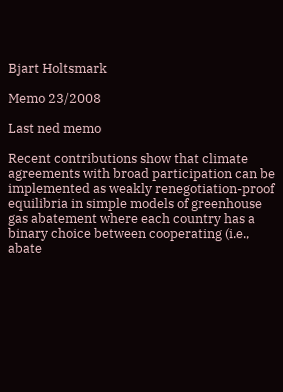Bjart Holtsmark

Memo 23/2008

Last ned memo

Recent contributions show that climate agreements with broad participation can be implemented as weakly renegotiation-proof equilibria in simple models of greenhouse gas abatement where each country has a binary choice between cooperating (i.e., abate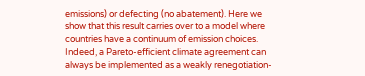emissions) or defecting (no abatement). Here we show that this result carries over to a model where countries have a continuum of emission choices. Indeed, a Pareto-efficient climate agreement can always be implemented as a weakly renegotiation-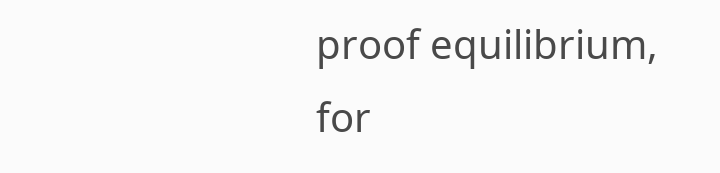proof equilibrium, for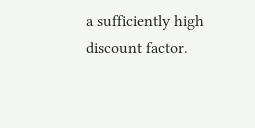a sufficiently high discount factor.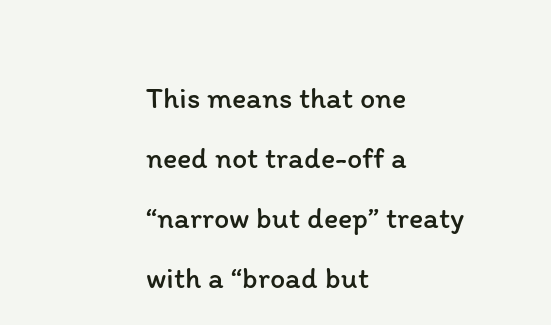This means that one need not trade-off a “narrow but deep” treaty with a “broad but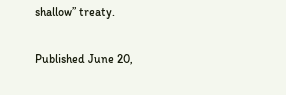shallow” treaty.

Published June 20,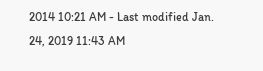2014 10:21 AM - Last modified Jan. 24, 2019 11:43 AM